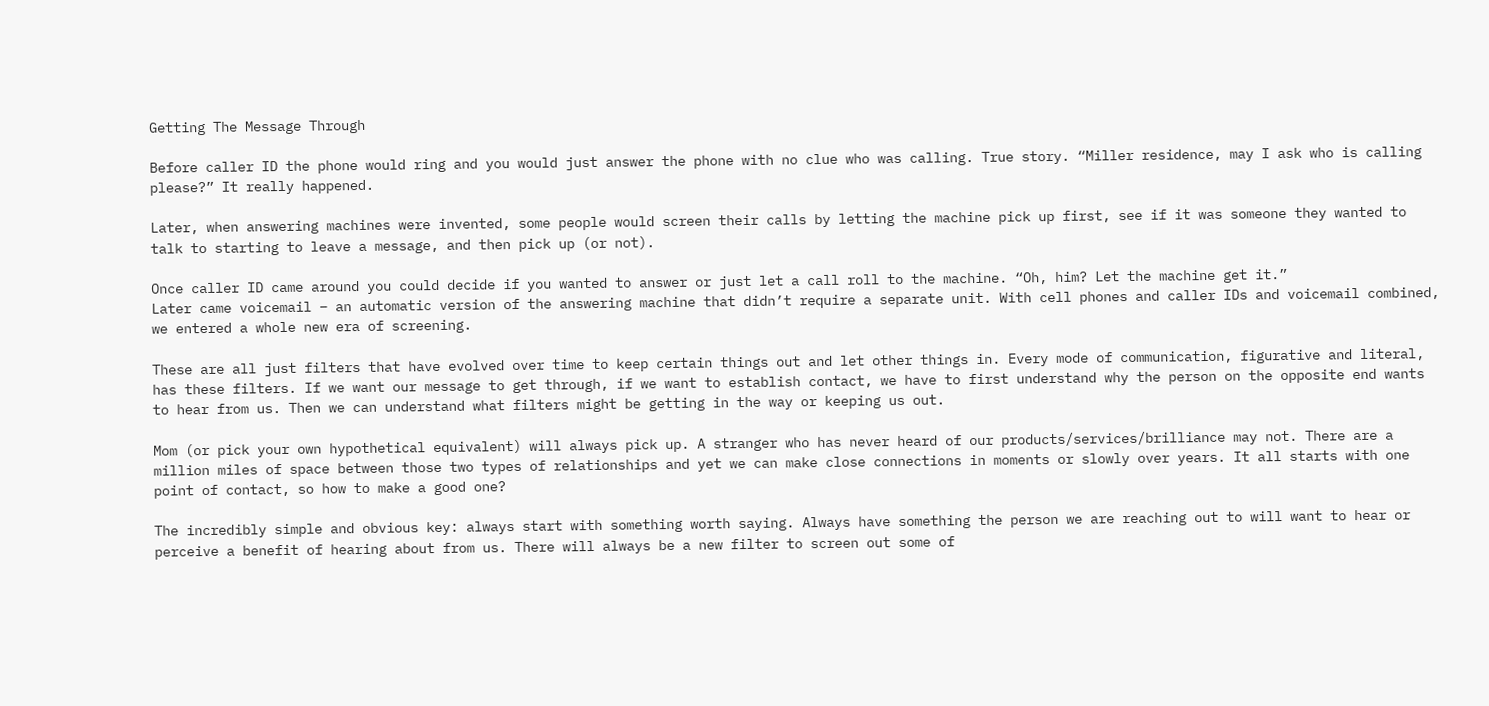Getting The Message Through

Before caller ID the phone would ring and you would just answer the phone with no clue who was calling. True story. “Miller residence, may I ask who is calling please?” It really happened.

Later, when answering machines were invented, some people would screen their calls by letting the machine pick up first, see if it was someone they wanted to talk to starting to leave a message, and then pick up (or not).

Once caller ID came around you could decide if you wanted to answer or just let a call roll to the machine. “Oh, him? Let the machine get it.”
Later came voicemail – an automatic version of the answering machine that didn’t require a separate unit. With cell phones and caller IDs and voicemail combined, we entered a whole new era of screening.

These are all just filters that have evolved over time to keep certain things out and let other things in. Every mode of communication, figurative and literal, has these filters. If we want our message to get through, if we want to establish contact, we have to first understand why the person on the opposite end wants to hear from us. Then we can understand what filters might be getting in the way or keeping us out.

Mom (or pick your own hypothetical equivalent) will always pick up. A stranger who has never heard of our products/services/brilliance may not. There are a million miles of space between those two types of relationships and yet we can make close connections in moments or slowly over years. It all starts with one point of contact, so how to make a good one?

The incredibly simple and obvious key: always start with something worth saying. Always have something the person we are reaching out to will want to hear or perceive a benefit of hearing about from us. There will always be a new filter to screen out some of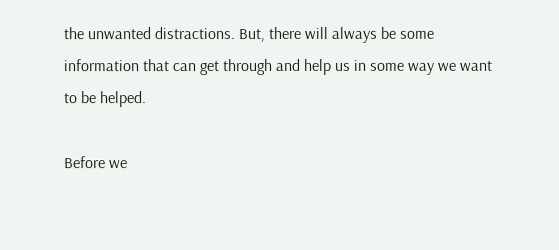the unwanted distractions. But, there will always be some information that can get through and help us in some way we want to be helped.

Before we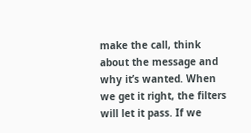make the call, think about the message and why it’s wanted. When we get it right, the filters will let it pass. If we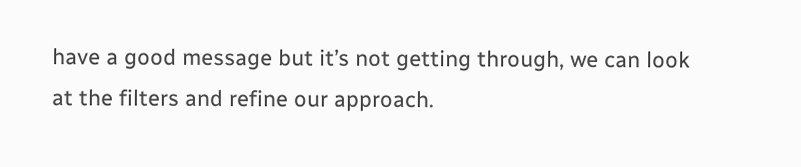have a good message but it’s not getting through, we can look at the filters and refine our approach.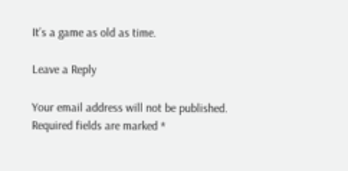It’s a game as old as time.

Leave a Reply

Your email address will not be published. Required fields are marked *